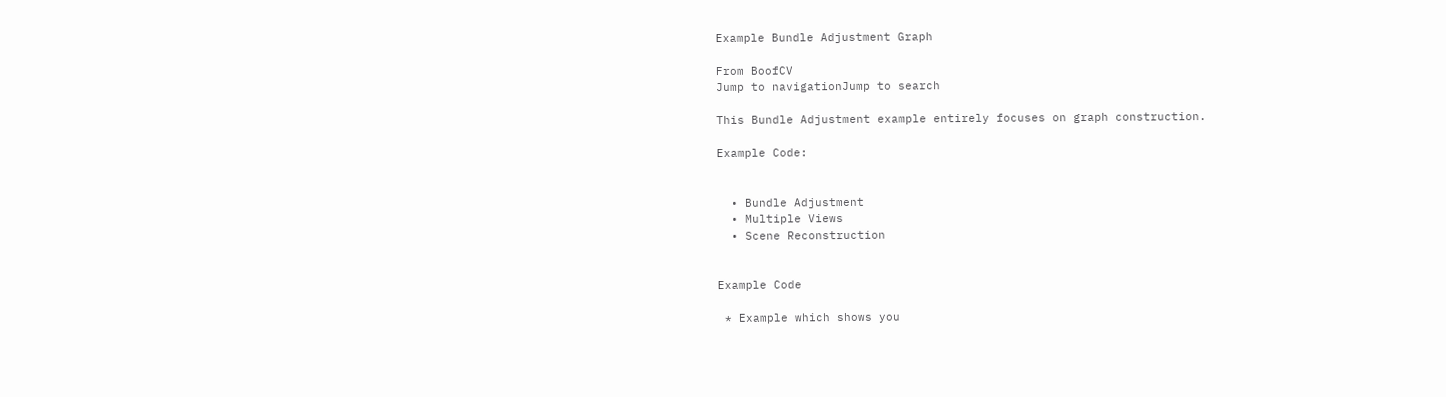Example Bundle Adjustment Graph

From BoofCV
Jump to navigationJump to search

This Bundle Adjustment example entirely focuses on graph construction.

Example Code:


  • Bundle Adjustment
  • Multiple Views
  • Scene Reconstruction


Example Code

 * Example which shows you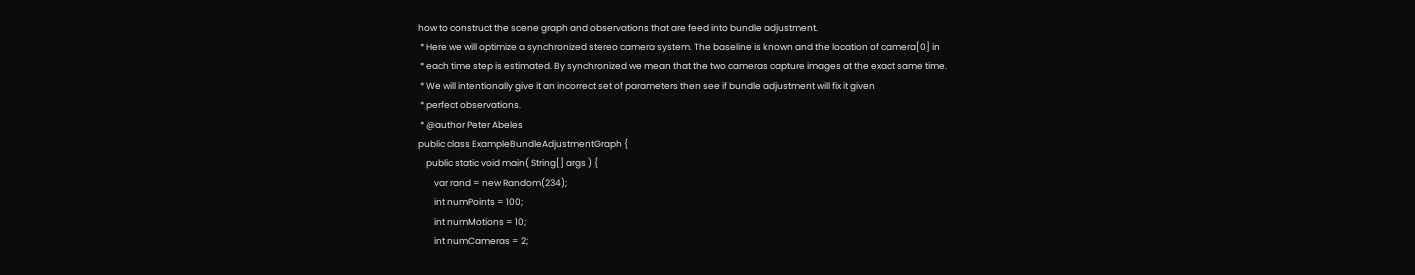how to construct the scene graph and observations that are feed into bundle adjustment.
 * Here we will optimize a synchronized stereo camera system. The baseline is known and the location of camera[0] in
 * each time step is estimated. By synchronized we mean that the two cameras capture images at the exact same time.
 * We will intentionally give it an incorrect set of parameters then see if bundle adjustment will fix it given
 * perfect observations.
 * @author Peter Abeles
public class ExampleBundleAdjustmentGraph {
    public static void main( String[] args ) {
        var rand = new Random(234);
        int numPoints = 100;
        int numMotions = 10;
        int numCameras = 2;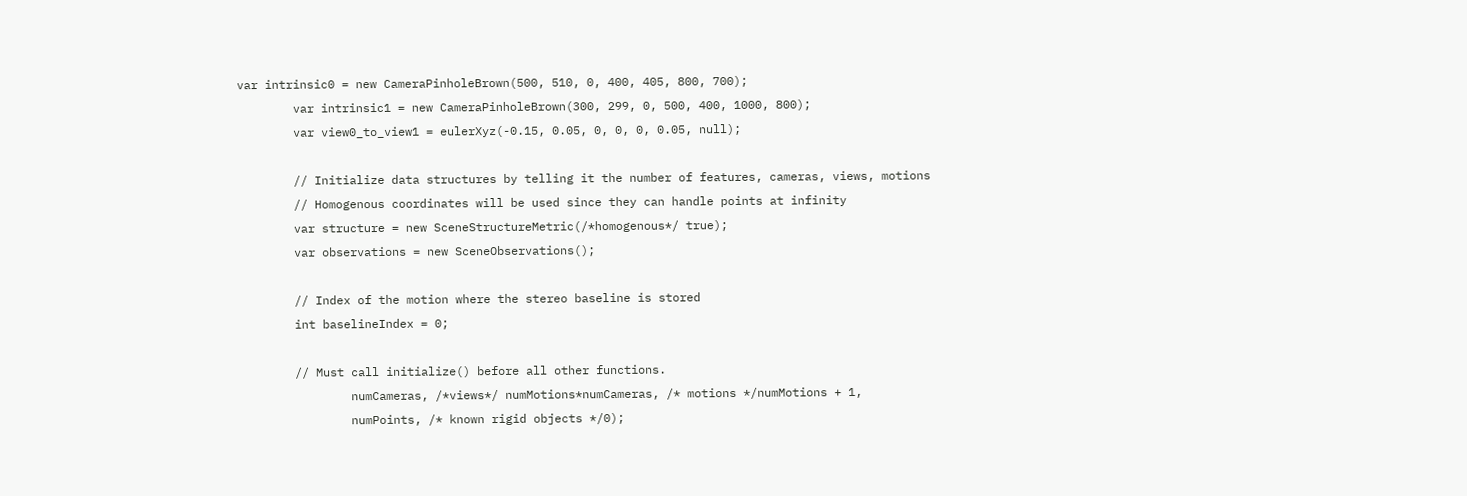var intrinsic0 = new CameraPinholeBrown(500, 510, 0, 400, 405, 800, 700);
        var intrinsic1 = new CameraPinholeBrown(300, 299, 0, 500, 400, 1000, 800);
        var view0_to_view1 = eulerXyz(-0.15, 0.05, 0, 0, 0, 0.05, null);

        // Initialize data structures by telling it the number of features, cameras, views, motions
        // Homogenous coordinates will be used since they can handle points at infinity
        var structure = new SceneStructureMetric(/*homogenous*/ true);
        var observations = new SceneObservations();

        // Index of the motion where the stereo baseline is stored
        int baselineIndex = 0;

        // Must call initialize() before all other functions.
                numCameras, /*views*/ numMotions*numCameras, /* motions */numMotions + 1,
                numPoints, /* known rigid objects */0);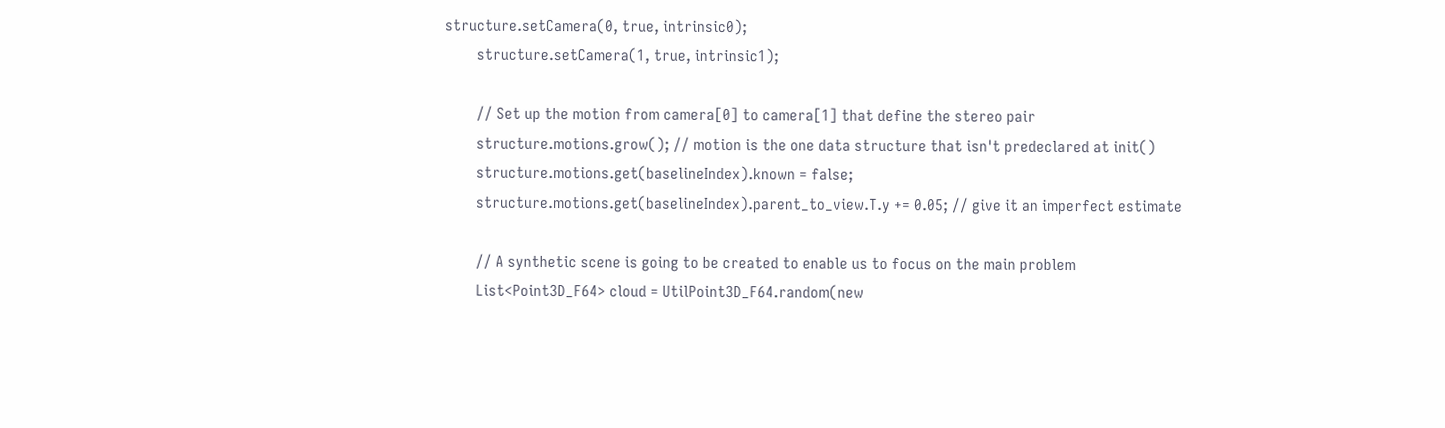structure.setCamera(0, true, intrinsic0);
        structure.setCamera(1, true, intrinsic1);

        // Set up the motion from camera[0] to camera[1] that define the stereo pair
        structure.motions.grow(); // motion is the one data structure that isn't predeclared at init()
        structure.motions.get(baselineIndex).known = false;
        structure.motions.get(baselineIndex).parent_to_view.T.y += 0.05; // give it an imperfect estimate

        // A synthetic scene is going to be created to enable us to focus on the main problem
        List<Point3D_F64> cloud = UtilPoint3D_F64.random(new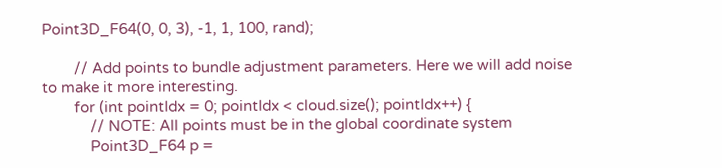Point3D_F64(0, 0, 3), -1, 1, 100, rand);

        // Add points to bundle adjustment parameters. Here we will add noise to make it more interesting.
        for (int pointIdx = 0; pointIdx < cloud.size(); pointIdx++) {
            // NOTE: All points must be in the global coordinate system
            Point3D_F64 p =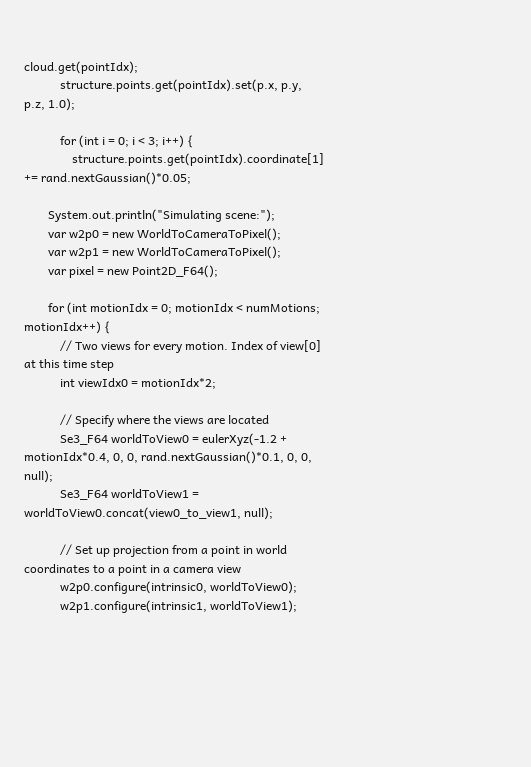cloud.get(pointIdx);
            structure.points.get(pointIdx).set(p.x, p.y, p.z, 1.0);

            for (int i = 0; i < 3; i++) {
                structure.points.get(pointIdx).coordinate[1] += rand.nextGaussian()*0.05;

        System.out.println("Simulating scene:");
        var w2p0 = new WorldToCameraToPixel();
        var w2p1 = new WorldToCameraToPixel();
        var pixel = new Point2D_F64();

        for (int motionIdx = 0; motionIdx < numMotions; motionIdx++) {
            // Two views for every motion. Index of view[0] at this time step
            int viewIdx0 = motionIdx*2;

            // Specify where the views are located
            Se3_F64 worldToView0 = eulerXyz(-1.2 + motionIdx*0.4, 0, 0, rand.nextGaussian()*0.1, 0, 0, null);
            Se3_F64 worldToView1 = worldToView0.concat(view0_to_view1, null);

            // Set up projection from a point in world coordinates to a point in a camera view
            w2p0.configure(intrinsic0, worldToView0);
            w2p1.configure(intrinsic1, worldToView1);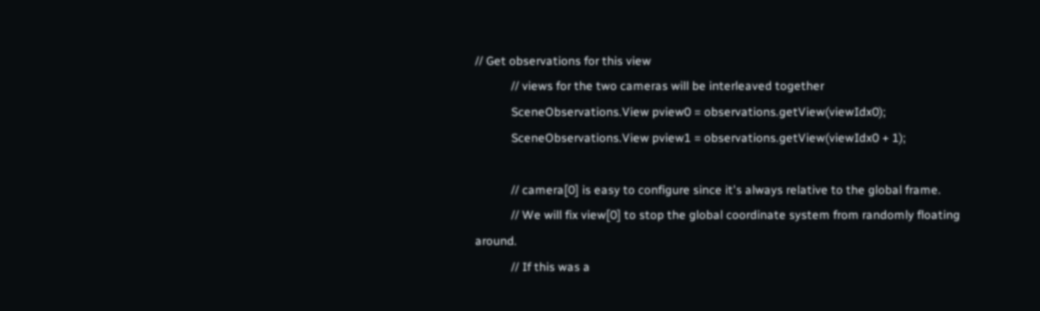// Get observations for this view
            // views for the two cameras will be interleaved together
            SceneObservations.View pview0 = observations.getView(viewIdx0);
            SceneObservations.View pview1 = observations.getView(viewIdx0 + 1);

            // camera[0] is easy to configure since it's always relative to the global frame.
            // We will fix view[0] to stop the global coordinate system from randomly floating around.
            // If this was a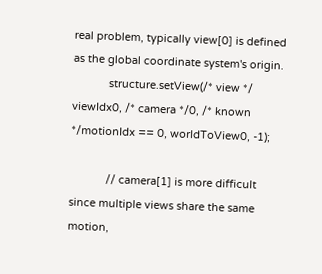real problem, typically view[0] is defined as the global coordinate system's origin.
            structure.setView(/* view */ viewIdx0, /* camera */0, /* known */motionIdx == 0, worldToView0, -1);

            // camera[1] is more difficult since multiple views share the same motion,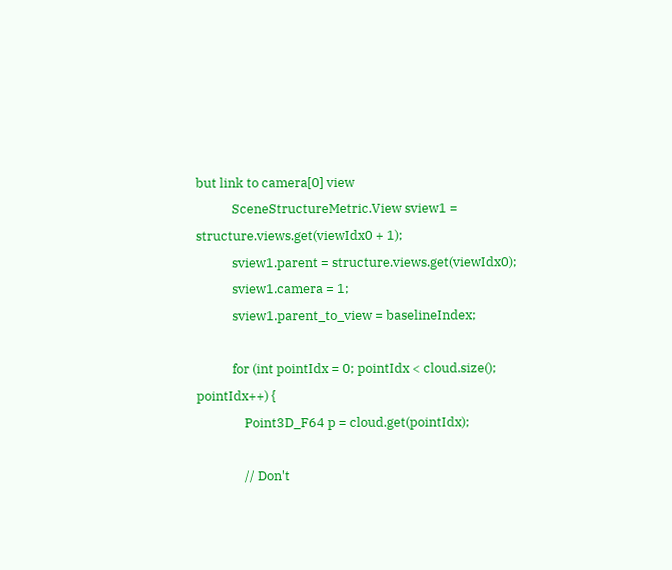but link to camera[0] view
            SceneStructureMetric.View sview1 = structure.views.get(viewIdx0 + 1);
            sview1.parent = structure.views.get(viewIdx0);
            sview1.camera = 1;
            sview1.parent_to_view = baselineIndex;

            for (int pointIdx = 0; pointIdx < cloud.size(); pointIdx++) {
                Point3D_F64 p = cloud.get(pointIdx);

                // Don't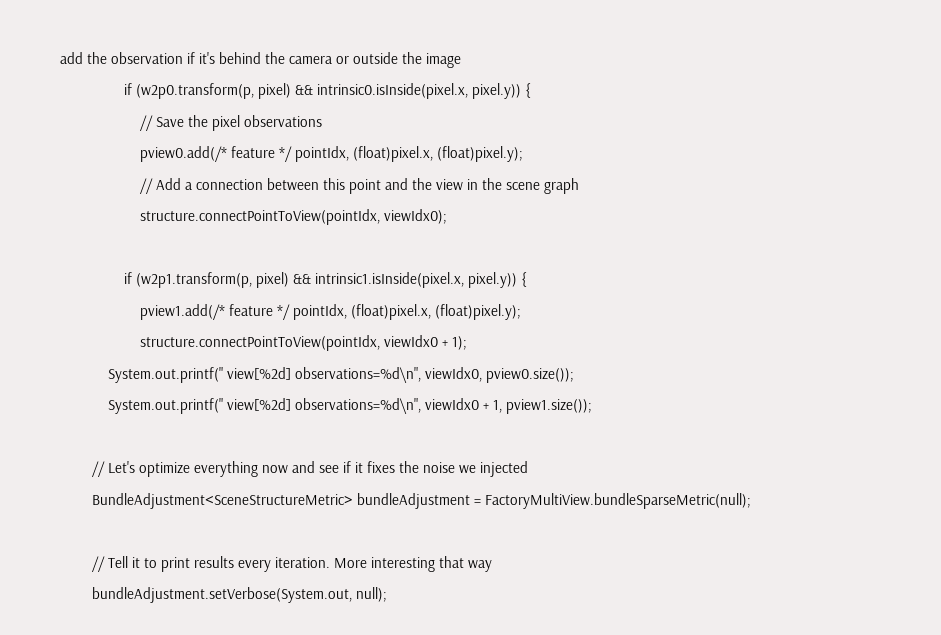add the observation if it's behind the camera or outside the image
                if (w2p0.transform(p, pixel) && intrinsic0.isInside(pixel.x, pixel.y)) {
                    // Save the pixel observations
                    pview0.add(/* feature */ pointIdx, (float)pixel.x, (float)pixel.y);
                    // Add a connection between this point and the view in the scene graph
                    structure.connectPointToView(pointIdx, viewIdx0);

                if (w2p1.transform(p, pixel) && intrinsic1.isInside(pixel.x, pixel.y)) {
                    pview1.add(/* feature */ pointIdx, (float)pixel.x, (float)pixel.y);
                    structure.connectPointToView(pointIdx, viewIdx0 + 1);
            System.out.printf(" view[%2d] observations=%d\n", viewIdx0, pview0.size());
            System.out.printf(" view[%2d] observations=%d\n", viewIdx0 + 1, pview1.size());

        // Let's optimize everything now and see if it fixes the noise we injected
        BundleAdjustment<SceneStructureMetric> bundleAdjustment = FactoryMultiView.bundleSparseMetric(null);

        // Tell it to print results every iteration. More interesting that way
        bundleAdjustment.setVerbose(System.out, null);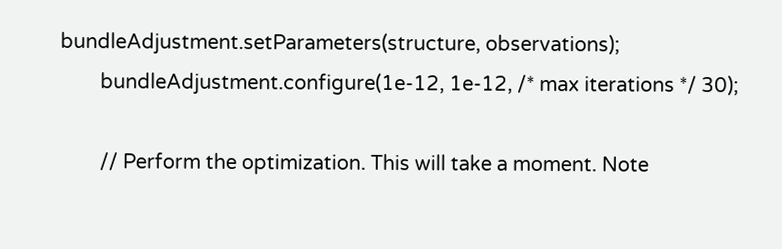bundleAdjustment.setParameters(structure, observations);
        bundleAdjustment.configure(1e-12, 1e-12, /* max iterations */ 30);

        // Perform the optimization. This will take a moment. Note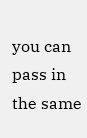you can pass in the same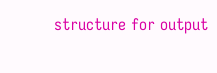structure for output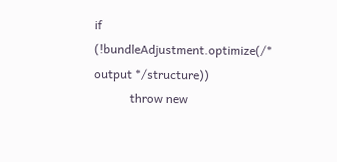if (!bundleAdjustment.optimize(/* output */structure))
            throw new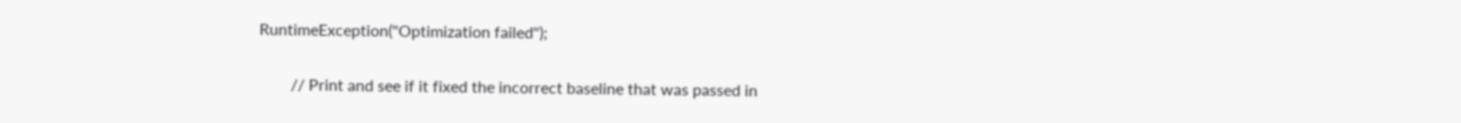RuntimeException("Optimization failed");

        // Print and see if it fixed the incorrect baseline that was passed in